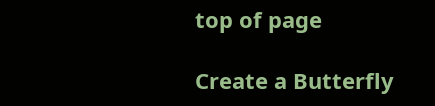top of page

Create a Butterfly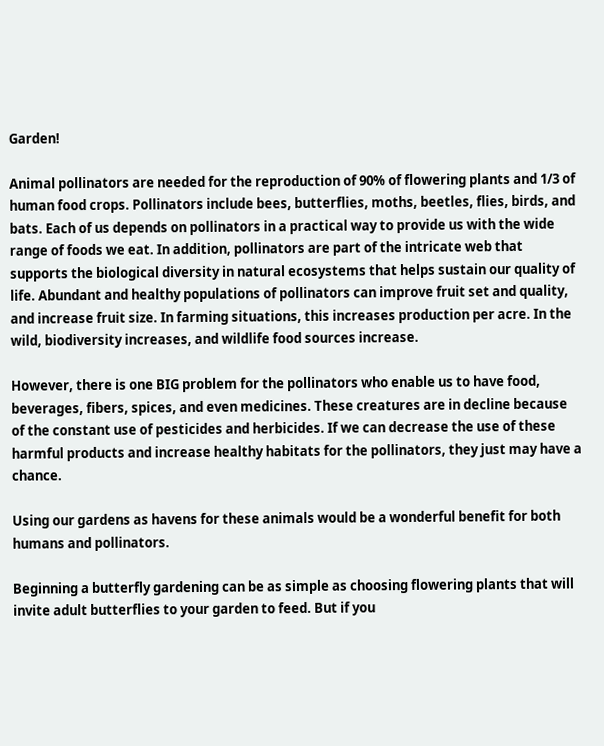Garden!

Animal pollinators are needed for the reproduction of 90% of flowering plants and 1/3 of human food crops. Pollinators include bees, butterflies, moths, beetles, flies, birds, and bats. Each of us depends on pollinators in a practical way to provide us with the wide range of foods we eat. In addition, pollinators are part of the intricate web that supports the biological diversity in natural ecosystems that helps sustain our quality of life. Abundant and healthy populations of pollinators can improve fruit set and quality, and increase fruit size. In farming situations, this increases production per acre. In the wild, biodiversity increases, and wildlife food sources increase.

However, there is one BIG problem for the pollinators who enable us to have food, beverages, fibers, spices, and even medicines. These creatures are in decline because of the constant use of pesticides and herbicides. If we can decrease the use of these harmful products and increase healthy habitats for the pollinators, they just may have a chance.

Using our gardens as havens for these animals would be a wonderful benefit for both humans and pollinators.

Beginning a butterfly gardening can be as simple as choosing flowering plants that will invite adult butterflies to your garden to feed. But if you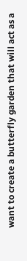want to create a butterfly garden that will act as a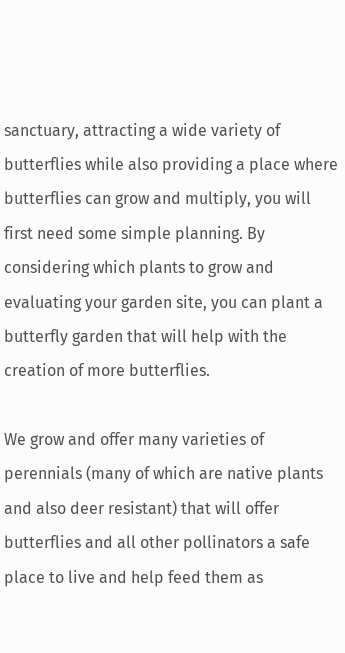sanctuary, attracting a wide variety of butterflies while also providing a place where butterflies can grow and multiply, you will first need some simple planning. By considering which plants to grow and evaluating your garden site, you can plant a butterfly garden that will help with the creation of more butterflies.

We grow and offer many varieties of perennials (many of which are native plants and also deer resistant) that will offer butterflies and all other pollinators a safe place to live and help feed them as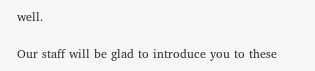well.

Our staff will be glad to introduce you to these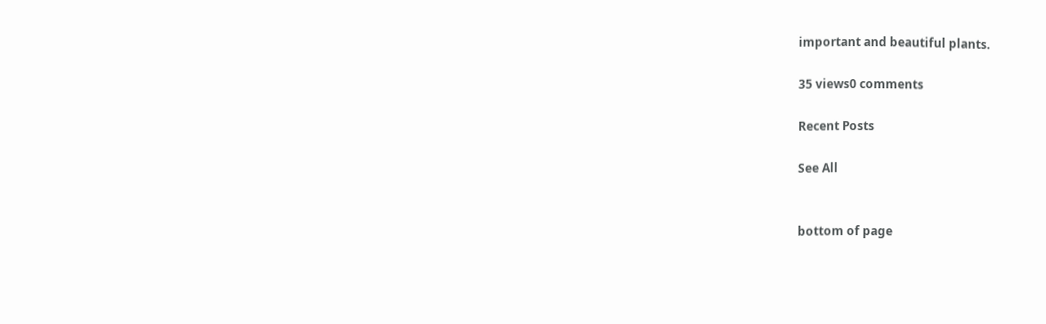important and beautiful plants.

35 views0 comments

Recent Posts

See All


bottom of page